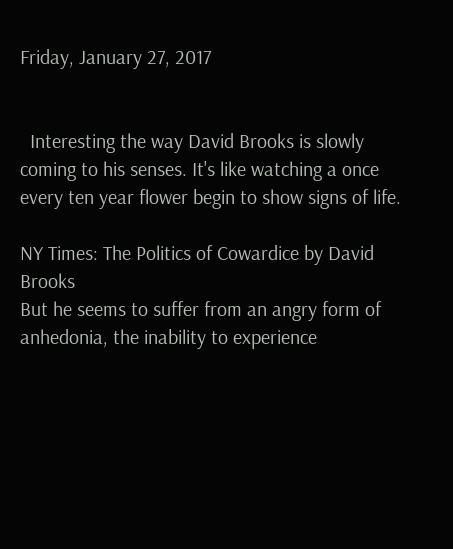Friday, January 27, 2017


  Interesting the way David Brooks is slowly coming to his senses. It's like watching a once every ten year flower begin to show signs of life.

NY Times: The Politics of Cowardice by David Brooks
But he seems to suffer from an angry form of anhedonia, the inability to experience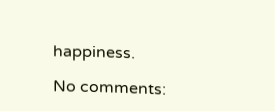happiness.

No comments: